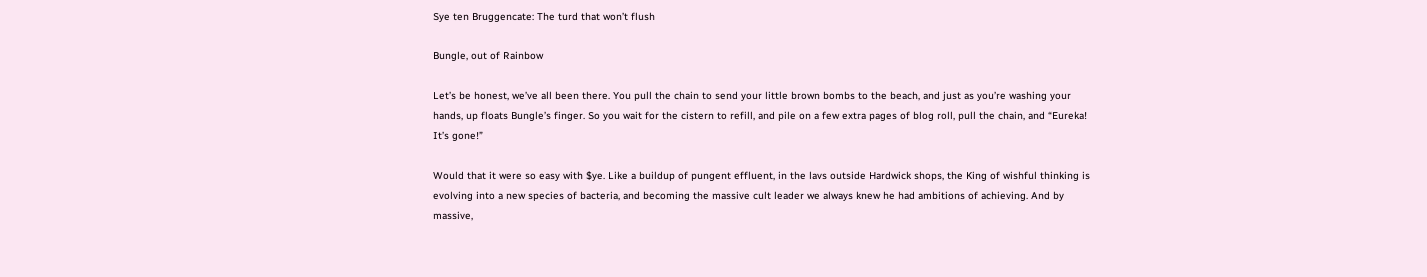Sye ten Bruggencate: The turd that won’t flush

Bungle, out of Rainbow

Let’s be honest, we’ve all been there. You pull the chain to send your little brown bombs to the beach, and just as you’re washing your hands, up floats Bungle’s finger. So you wait for the cistern to refill, and pile on a few extra pages of blog roll, pull the chain, and “Eureka! It’s gone!”

Would that it were so easy with $ye. Like a buildup of pungent effluent, in the lavs outside Hardwick shops, the King of wishful thinking is evolving into a new species of bacteria, and becoming the massive cult leader we always knew he had ambitions of achieving. And by massive,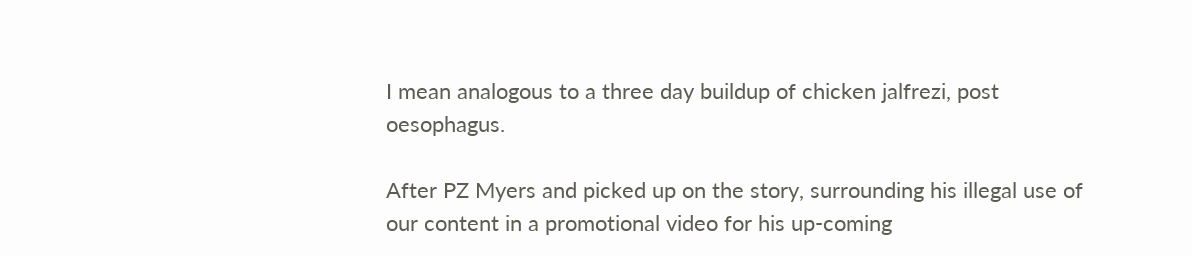I mean analogous to a three day buildup of chicken jalfrezi, post oesophagus.

After PZ Myers and picked up on the story, surrounding his illegal use of our content in a promotional video for his up-coming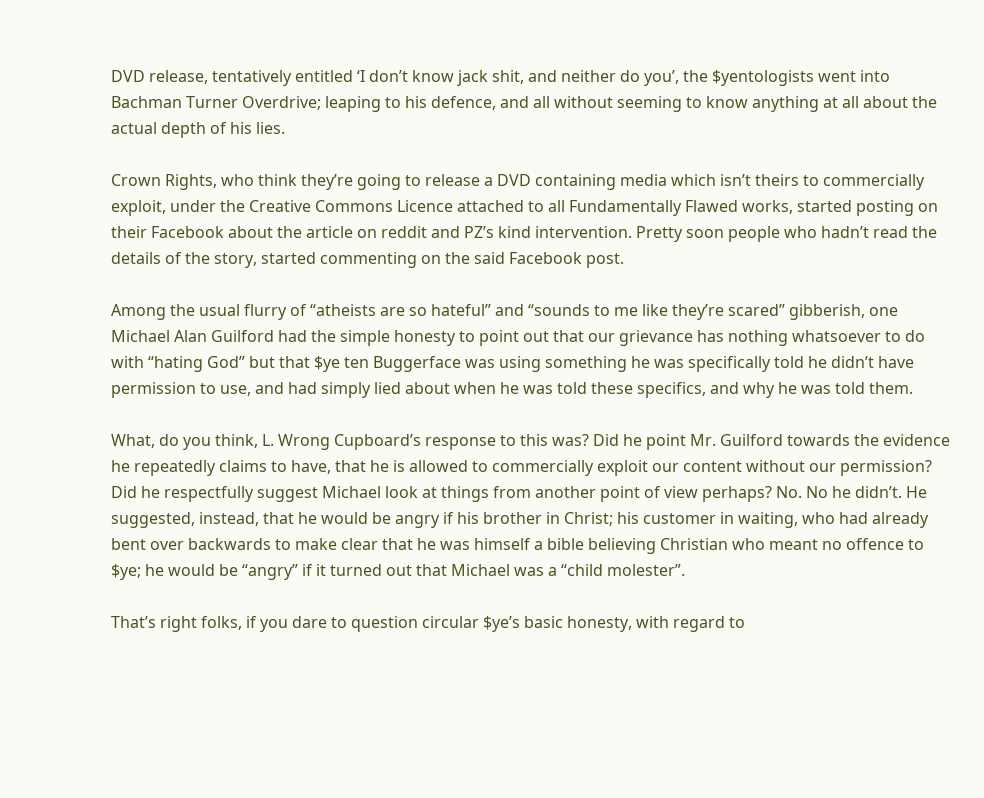DVD release, tentatively entitled ‘I don’t know jack shit, and neither do you’, the $yentologists went into Bachman Turner Overdrive; leaping to his defence, and all without seeming to know anything at all about the actual depth of his lies.

Crown Rights, who think they’re going to release a DVD containing media which isn’t theirs to commercially exploit, under the Creative Commons Licence attached to all Fundamentally Flawed works, started posting on their Facebook about the article on reddit and PZ’s kind intervention. Pretty soon people who hadn’t read the details of the story, started commenting on the said Facebook post.

Among the usual flurry of “atheists are so hateful” and “sounds to me like they’re scared” gibberish, one Michael Alan Guilford had the simple honesty to point out that our grievance has nothing whatsoever to do with “hating God” but that $ye ten Buggerface was using something he was specifically told he didn’t have permission to use, and had simply lied about when he was told these specifics, and why he was told them.

What, do you think, L. Wrong Cupboard’s response to this was? Did he point Mr. Guilford towards the evidence he repeatedly claims to have, that he is allowed to commercially exploit our content without our permission? Did he respectfully suggest Michael look at things from another point of view perhaps? No. No he didn’t. He suggested, instead, that he would be angry if his brother in Christ; his customer in waiting, who had already bent over backwards to make clear that he was himself a bible believing Christian who meant no offence to $ye; he would be “angry” if it turned out that Michael was a “child molester”.

That’s right folks, if you dare to question circular $ye’s basic honesty, with regard to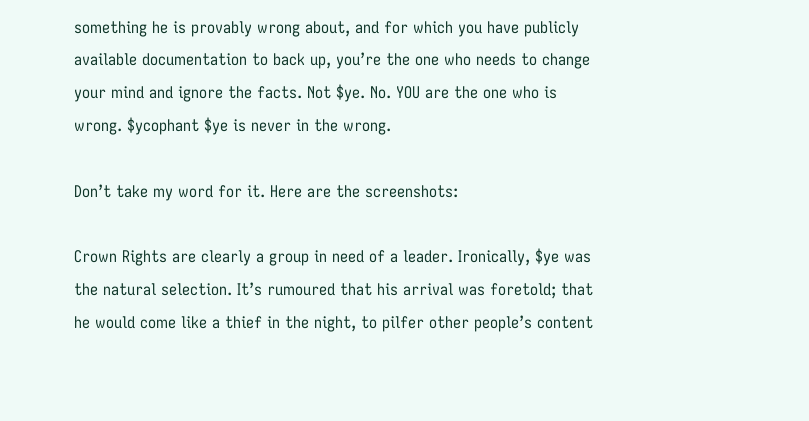something he is provably wrong about, and for which you have publicly available documentation to back up, you’re the one who needs to change your mind and ignore the facts. Not $ye. No. YOU are the one who is wrong. $ycophant $ye is never in the wrong.

Don’t take my word for it. Here are the screenshots:

Crown Rights are clearly a group in need of a leader. Ironically, $ye was the natural selection. It’s rumoured that his arrival was foretold; that he would come like a thief in the night, to pilfer other people’s content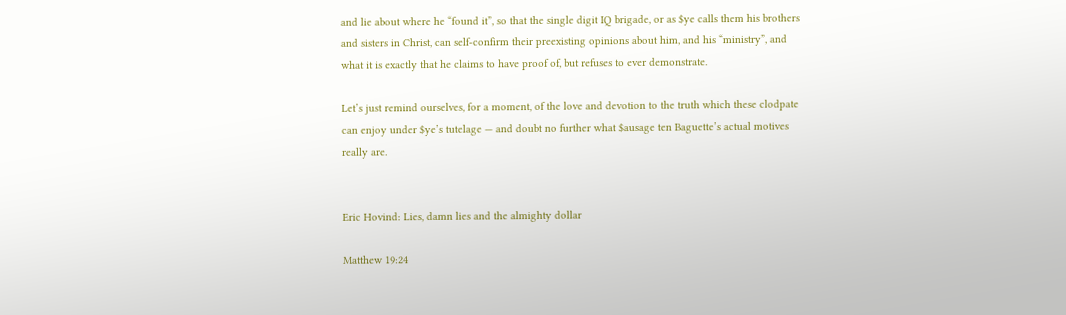and lie about where he “found it”, so that the single digit IQ brigade, or as $ye calls them his brothers and sisters in Christ, can self-confirm their preexisting opinions about him, and his “ministry”, and what it is exactly that he claims to have proof of, but refuses to ever demonstrate.

Let’s just remind ourselves, for a moment, of the love and devotion to the truth which these clodpate can enjoy under $ye’s tutelage — and doubt no further what $ausage ten Baguette’s actual motives really are.


Eric Hovind: Lies, damn lies and the almighty dollar

Matthew 19:24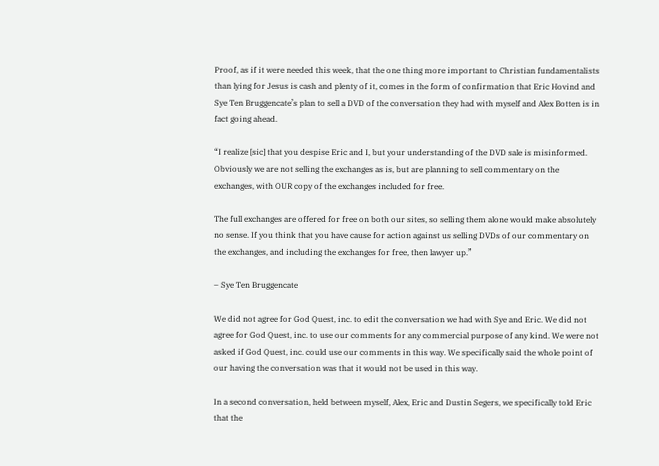Proof, as if it were needed this week, that the one thing more important to Christian fundamentalists than lying for Jesus is cash and plenty of it, comes in the form of confirmation that Eric Hovind and Sye Ten Bruggencate’s plan to sell a DVD of the conversation they had with myself and Alex Botten is in fact going ahead.

“I realize [sic] that you despise Eric and I, but your understanding of the DVD sale is misinformed. Obviously we are not selling the exchanges as is, but are planning to sell commentary on the exchanges, with OUR copy of the exchanges included for free.

The full exchanges are offered for free on both our sites, so selling them alone would make absolutely no sense. If you think that you have cause for action against us selling DVDs of our commentary on the exchanges, and including the exchanges for free, then lawyer up.”

– Sye Ten Bruggencate

We did not agree for God Quest, inc. to edit the conversation we had with Sye and Eric. We did not agree for God Quest, inc. to use our comments for any commercial purpose of any kind. We were not asked if God Quest, inc. could use our comments in this way. We specifically said the whole point of our having the conversation was that it would not be used in this way.

In a second conversation, held between myself, Alex, Eric and Dustin Segers, we specifically told Eric that the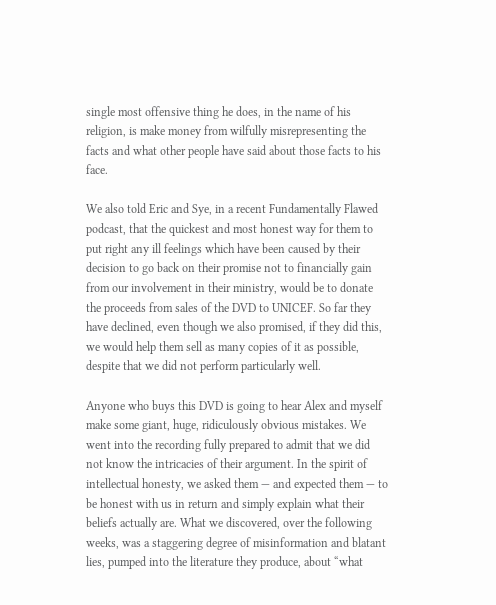single most offensive thing he does, in the name of his religion, is make money from wilfully misrepresenting the facts and what other people have said about those facts to his face.

We also told Eric and Sye, in a recent Fundamentally Flawed podcast, that the quickest and most honest way for them to put right any ill feelings which have been caused by their decision to go back on their promise not to financially gain from our involvement in their ministry, would be to donate the proceeds from sales of the DVD to UNICEF. So far they have declined, even though we also promised, if they did this, we would help them sell as many copies of it as possible, despite that we did not perform particularly well.

Anyone who buys this DVD is going to hear Alex and myself make some giant, huge, ridiculously obvious mistakes. We went into the recording fully prepared to admit that we did not know the intricacies of their argument. In the spirit of intellectual honesty, we asked them — and expected them — to be honest with us in return and simply explain what their beliefs actually are. What we discovered, over the following weeks, was a staggering degree of misinformation and blatant lies, pumped into the literature they produce, about “what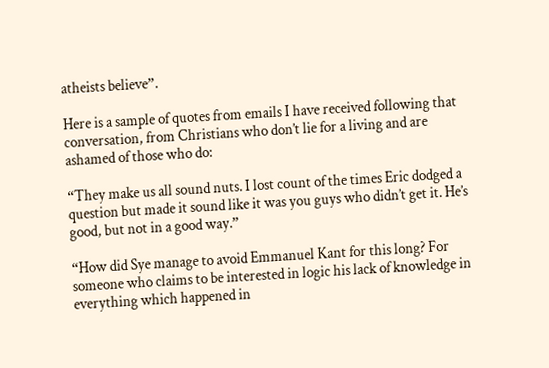atheists believe”.

Here is a sample of quotes from emails I have received following that conversation, from Christians who don’t lie for a living and are ashamed of those who do:

“They make us all sound nuts. I lost count of the times Eric dodged a question but made it sound like it was you guys who didn’t get it. He’s good, but not in a good way.”

“How did Sye manage to avoid Emmanuel Kant for this long? For someone who claims to be interested in logic his lack of knowledge in everything which happened in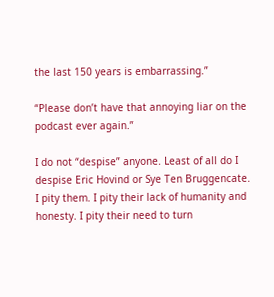the last 150 years is embarrassing.”

“Please don’t have that annoying liar on the podcast ever again.”

I do not “despise” anyone. Least of all do I despise Eric Hovind or Sye Ten Bruggencate. I pity them. I pity their lack of humanity and honesty. I pity their need to turn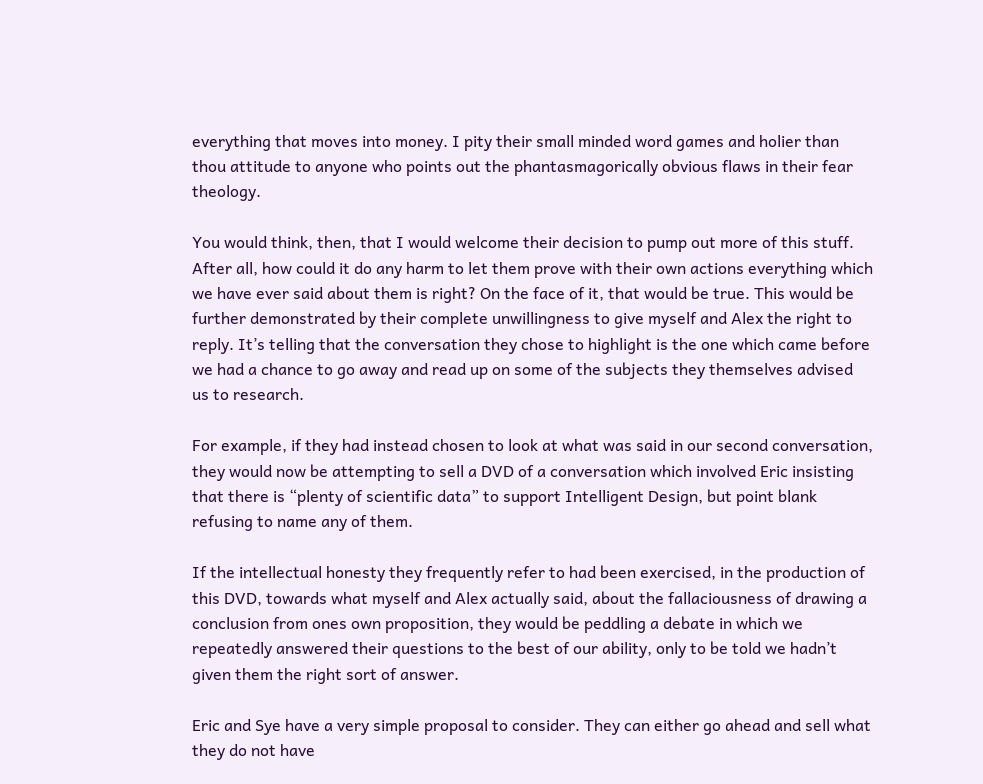everything that moves into money. I pity their small minded word games and holier than thou attitude to anyone who points out the phantasmagorically obvious flaws in their fear theology.

You would think, then, that I would welcome their decision to pump out more of this stuff. After all, how could it do any harm to let them prove with their own actions everything which we have ever said about them is right? On the face of it, that would be true. This would be further demonstrated by their complete unwillingness to give myself and Alex the right to reply. It’s telling that the conversation they chose to highlight is the one which came before we had a chance to go away and read up on some of the subjects they themselves advised us to research.

For example, if they had instead chosen to look at what was said in our second conversation, they would now be attempting to sell a DVD of a conversation which involved Eric insisting that there is “plenty of scientific data” to support Intelligent Design, but point blank refusing to name any of them.

If the intellectual honesty they frequently refer to had been exercised, in the production of this DVD, towards what myself and Alex actually said, about the fallaciousness of drawing a conclusion from ones own proposition, they would be peddling a debate in which we repeatedly answered their questions to the best of our ability, only to be told we hadn’t given them the right sort of answer.

Eric and Sye have a very simple proposal to consider. They can either go ahead and sell what they do not have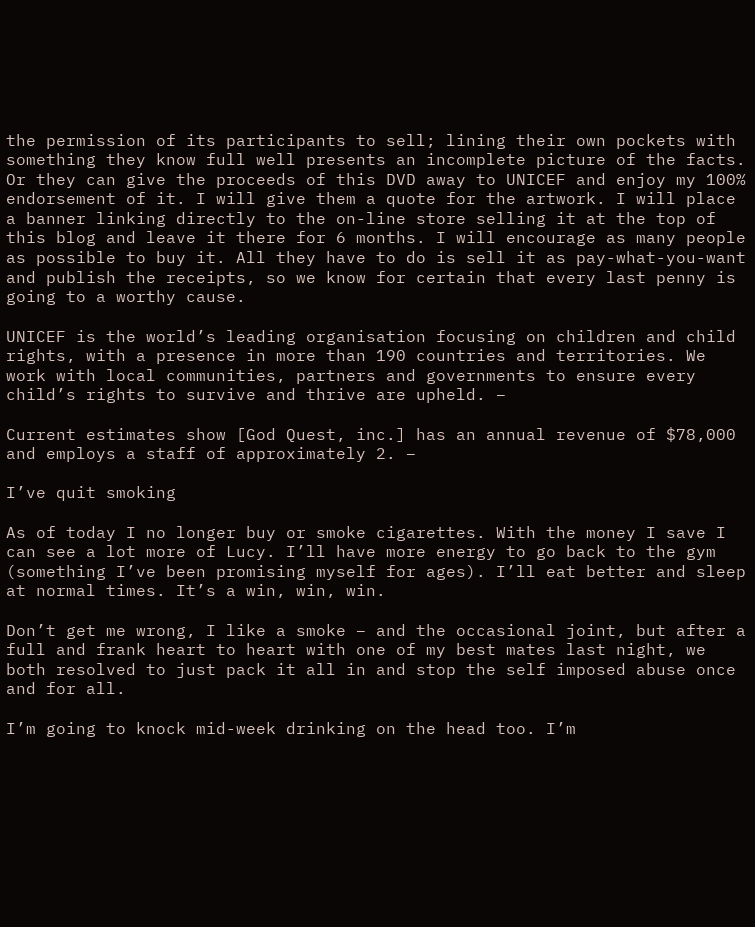the permission of its participants to sell; lining their own pockets with something they know full well presents an incomplete picture of the facts. Or they can give the proceeds of this DVD away to UNICEF and enjoy my 100% endorsement of it. I will give them a quote for the artwork. I will place a banner linking directly to the on-line store selling it at the top of this blog and leave it there for 6 months. I will encourage as many people as possible to buy it. All they have to do is sell it as pay-what-you-want and publish the receipts, so we know for certain that every last penny is going to a worthy cause.

UNICEF is the world’s leading organisation focusing on children and child rights, with a presence in more than 190 countries and territories. We work with local communities, partners and governments to ensure every child’s rights to survive and thrive are upheld. –

Current estimates show [God Quest, inc.] has an annual revenue of $78,000 and employs a staff of approximately 2. –

I’ve quit smoking

As of today I no longer buy or smoke cigarettes. With the money I save I can see a lot more of Lucy. I’ll have more energy to go back to the gym (something I’ve been promising myself for ages). I’ll eat better and sleep at normal times. It’s a win, win, win.

Don’t get me wrong, I like a smoke – and the occasional joint, but after a full and frank heart to heart with one of my best mates last night, we both resolved to just pack it all in and stop the self imposed abuse once and for all.

I’m going to knock mid-week drinking on the head too. I’m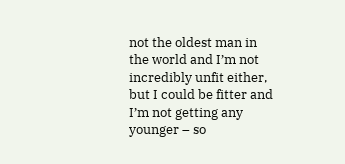not the oldest man in the world and I’m not incredibly unfit either, but I could be fitter and I’m not getting any younger – so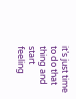it’s just time to do that thing and start feeling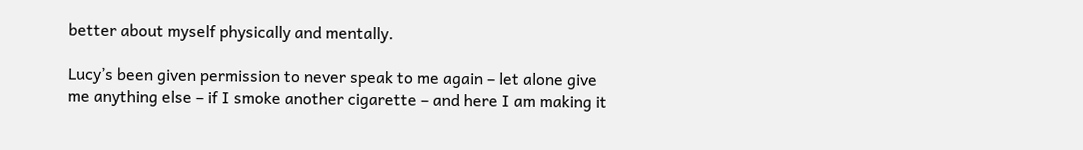better about myself physically and mentally.

Lucy’s been given permission to never speak to me again – let alone give me anything else – if I smoke another cigarette – and here I am making it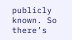publicly known. So there’s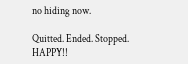no hiding now.

Quitted. Ended. Stopped. HAPPY!!